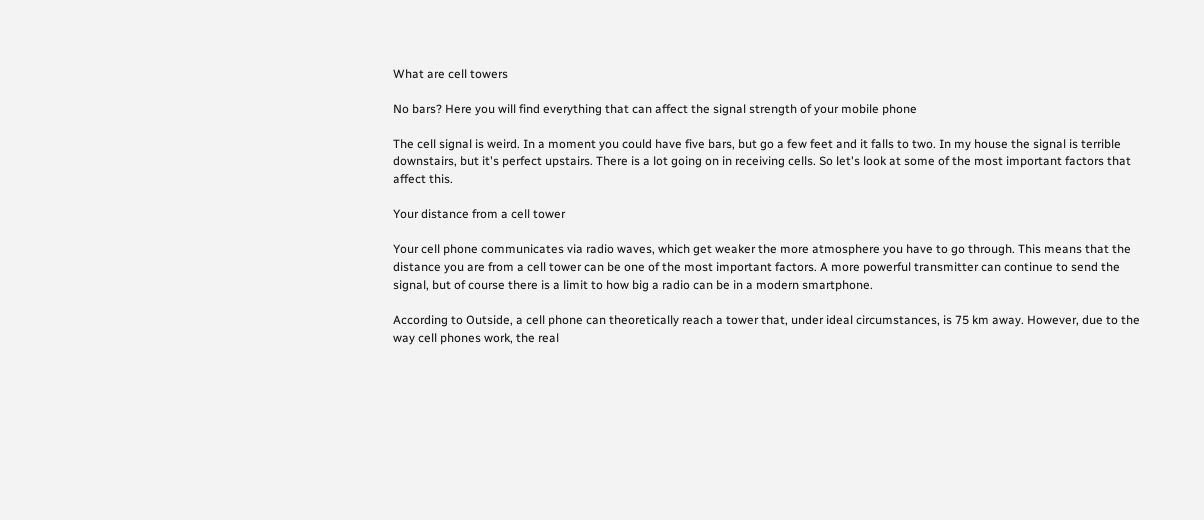What are cell towers

No bars? Here you will find everything that can affect the signal strength of your mobile phone

The cell signal is weird. In a moment you could have five bars, but go a few feet and it falls to two. In my house the signal is terrible downstairs, but it's perfect upstairs. There is a lot going on in receiving cells. So let's look at some of the most important factors that affect this.

Your distance from a cell tower

Your cell phone communicates via radio waves, which get weaker the more atmosphere you have to go through. This means that the distance you are from a cell tower can be one of the most important factors. A more powerful transmitter can continue to send the signal, but of course there is a limit to how big a radio can be in a modern smartphone.

According to Outside, a cell phone can theoretically reach a tower that, under ideal circumstances, is 75 km away. However, due to the way cell phones work, the real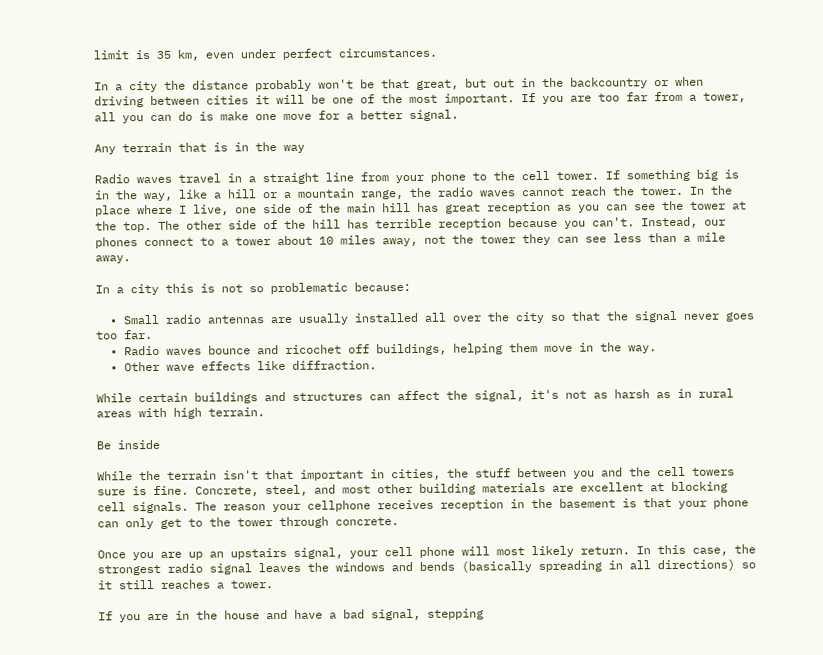limit is 35 km, even under perfect circumstances.

In a city the distance probably won't be that great, but out in the backcountry or when driving between cities it will be one of the most important. If you are too far from a tower, all you can do is make one move for a better signal.

Any terrain that is in the way

Radio waves travel in a straight line from your phone to the cell tower. If something big is in the way, like a hill or a mountain range, the radio waves cannot reach the tower. In the place where I live, one side of the main hill has great reception as you can see the tower at the top. The other side of the hill has terrible reception because you can't. Instead, our phones connect to a tower about 10 miles away, not the tower they can see less than a mile away.

In a city this is not so problematic because:

  • Small radio antennas are usually installed all over the city so that the signal never goes too far.
  • Radio waves bounce and ricochet off buildings, helping them move in the way.
  • Other wave effects like diffraction.

While certain buildings and structures can affect the signal, it's not as harsh as in rural areas with high terrain.

Be inside

While the terrain isn't that important in cities, the stuff between you and the cell towers sure is fine. Concrete, steel, and most other building materials are excellent at blocking cell signals. The reason your cellphone receives reception in the basement is that your phone can only get to the tower through concrete.

Once you are up an upstairs signal, your cell phone will most likely return. In this case, the strongest radio signal leaves the windows and bends (basically spreading in all directions) so it still reaches a tower.

If you are in the house and have a bad signal, stepping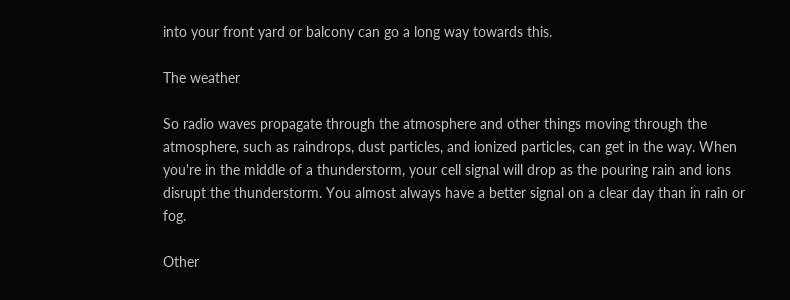into your front yard or balcony can go a long way towards this.

The weather

So radio waves propagate through the atmosphere and other things moving through the atmosphere, such as raindrops, dust particles, and ionized particles, can get in the way. When you're in the middle of a thunderstorm, your cell signal will drop as the pouring rain and ions disrupt the thunderstorm. You almost always have a better signal on a clear day than in rain or fog.

Other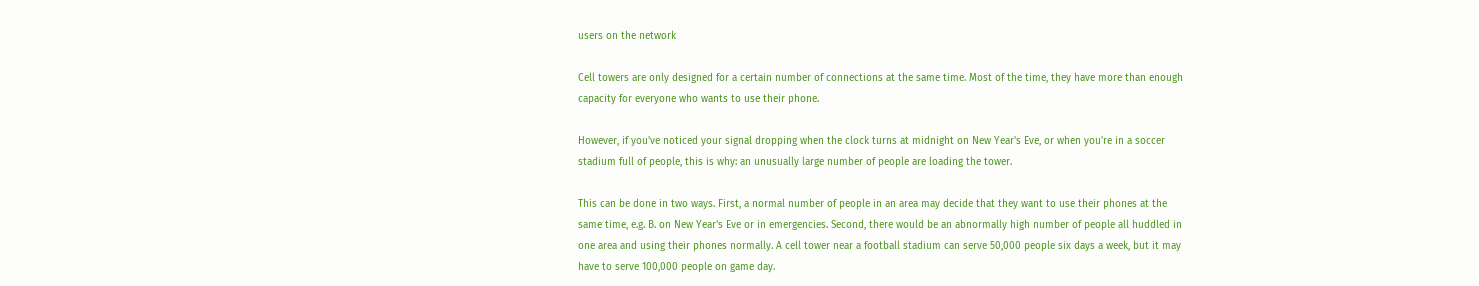users on the network

Cell towers are only designed for a certain number of connections at the same time. Most of the time, they have more than enough capacity for everyone who wants to use their phone.

However, if you've noticed your signal dropping when the clock turns at midnight on New Year's Eve, or when you're in a soccer stadium full of people, this is why: an unusually large number of people are loading the tower.

This can be done in two ways. First, a normal number of people in an area may decide that they want to use their phones at the same time, e.g. B. on New Year's Eve or in emergencies. Second, there would be an abnormally high number of people all huddled in one area and using their phones normally. A cell tower near a football stadium can serve 50,000 people six days a week, but it may have to serve 100,000 people on game day.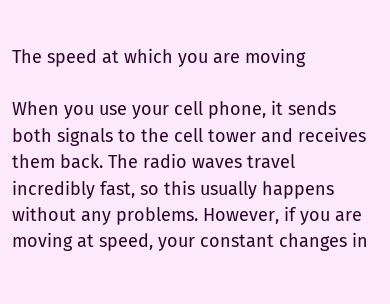The speed at which you are moving

When you use your cell phone, it sends both signals to the cell tower and receives them back. The radio waves travel incredibly fast, so this usually happens without any problems. However, if you are moving at speed, your constant changes in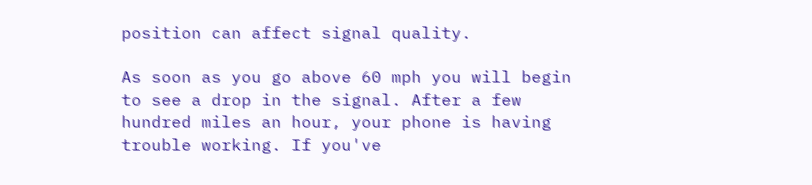position can affect signal quality.

As soon as you go above 60 mph you will begin to see a drop in the signal. After a few hundred miles an hour, your phone is having trouble working. If you've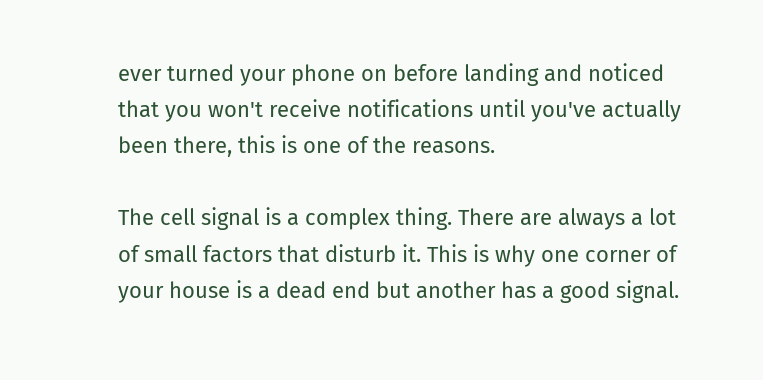ever turned your phone on before landing and noticed that you won't receive notifications until you've actually been there, this is one of the reasons.

The cell signal is a complex thing. There are always a lot of small factors that disturb it. This is why one corner of your house is a dead end but another has a good signal.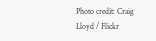Photo credit: Craig Lloyd / Flickr